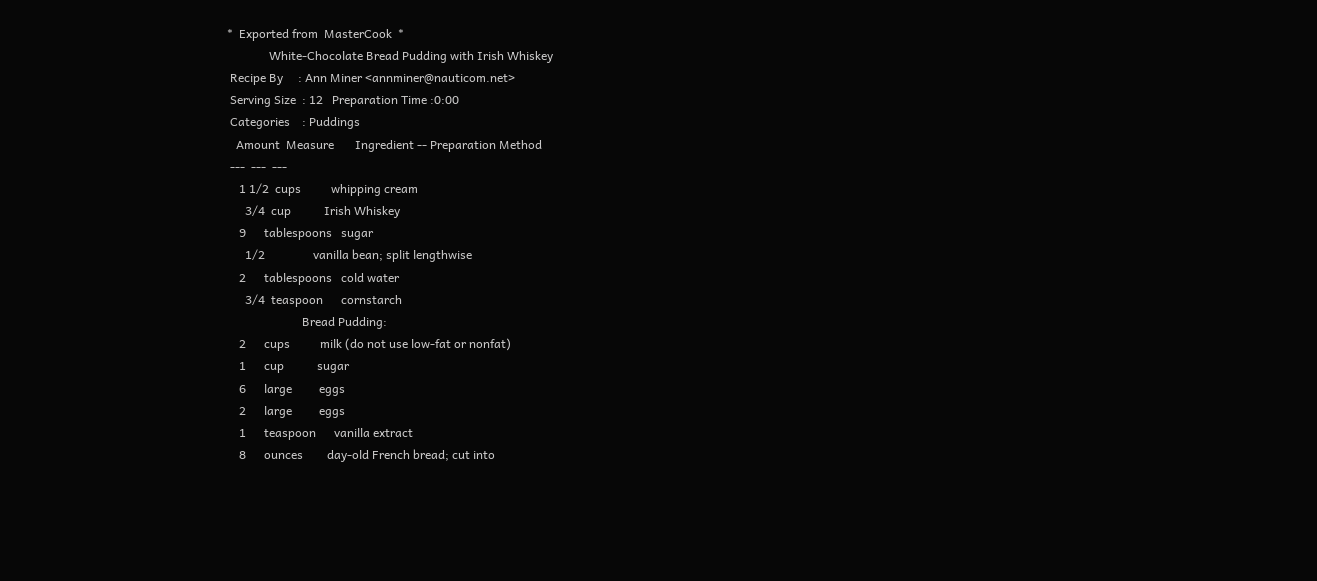*  Exported from  MasterCook  *
              White-Chocolate Bread Pudding with Irish Whiskey
 Recipe By     : Ann Miner <annminer@nauticom.net>
 Serving Size  : 12   Preparation Time :0:00
 Categories    : Puddings
   Amount  Measure       Ingredient -- Preparation Method
 ---  ---  ---
    1 1/2  cups          whipping cream
      3/4  cup           Irish Whiskey
    9      tablespoons   sugar
      1/2                vanilla bean; split lengthwise
    2      tablespoons   cold water
      3/4  teaspoon      cornstarch
                         Bread Pudding:
    2      cups          milk (do not use low-fat or nonfat)
    1      cup           sugar
    6      large         eggs
    2      large         eggs
    1      teaspoon      vanilla extract
    8      ounces        day-old French bread; cut into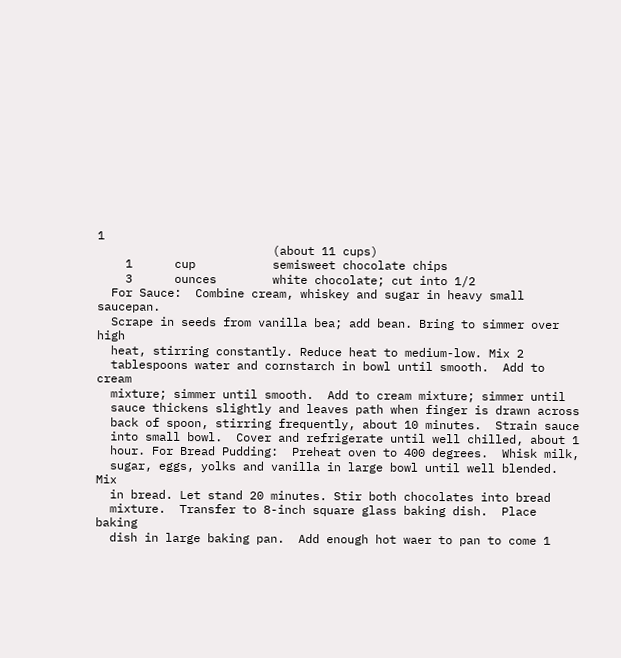1
                         (about 11 cups)
    1      cup           semisweet chocolate chips
    3      ounces        white chocolate; cut into 1/2
  For Sauce:  Combine cream, whiskey and sugar in heavy small saucepan.
  Scrape in seeds from vanilla bea; add bean. Bring to simmer over high
  heat, stirring constantly. Reduce heat to medium-low. Mix 2
  tablespoons water and cornstarch in bowl until smooth.  Add to cream
  mixture; simmer until smooth.  Add to cream mixture; simmer until
  sauce thickens slightly and leaves path when finger is drawn across
  back of spoon, stirring frequently, about 10 minutes.  Strain sauce
  into small bowl.  Cover and refrigerate until well chilled, about 1
  hour. For Bread Pudding:  Preheat oven to 400 degrees.  Whisk milk,
  sugar, eggs, yolks and vanilla in large bowl until well blended.  Mix
  in bread. Let stand 20 minutes. Stir both chocolates into bread
  mixture.  Transfer to 8-inch square glass baking dish.  Place baking
  dish in large baking pan.  Add enough hot waer to pan to come 1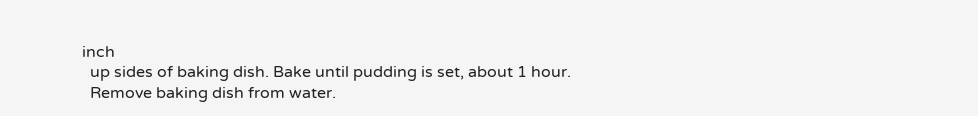inch
  up sides of baking dish. Bake until pudding is set, about 1 hour.
  Remove baking dish from water.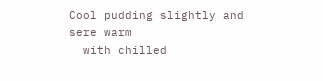Cool pudding slightly and sere warm
  with chilled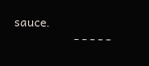sauce.
                    - - - - -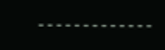- - - - - - - - - - - - -